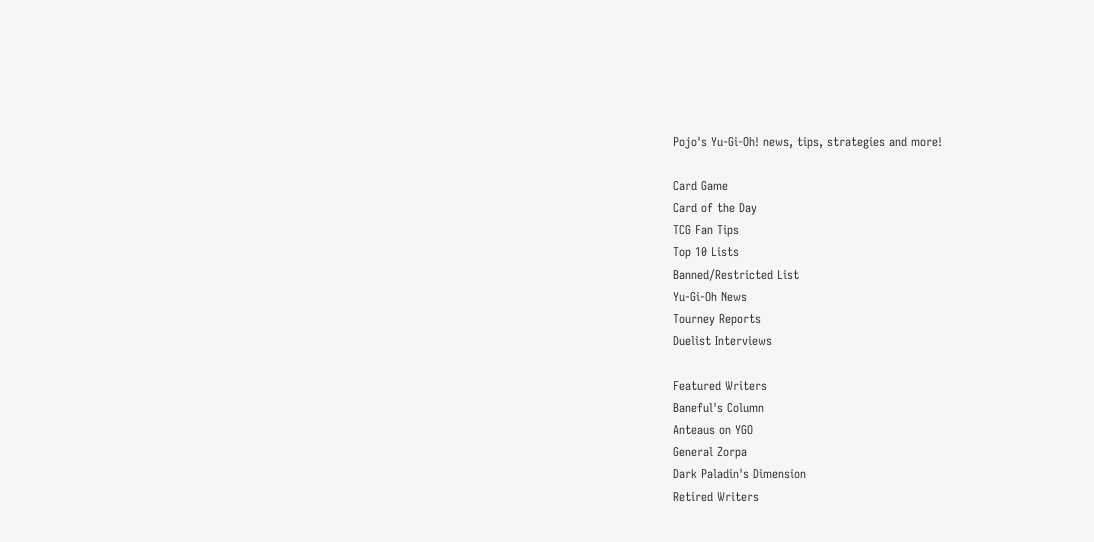Pojo's Yu-Gi-Oh! news, tips, strategies and more!

Card Game
Card of the Day
TCG Fan Tips
Top 10 Lists
Banned/Restricted List
Yu-Gi-Oh News
Tourney Reports
Duelist Interviews

Featured Writers
Baneful's Column
Anteaus on YGO
General Zorpa
Dark Paladin's Dimension
Retired Writers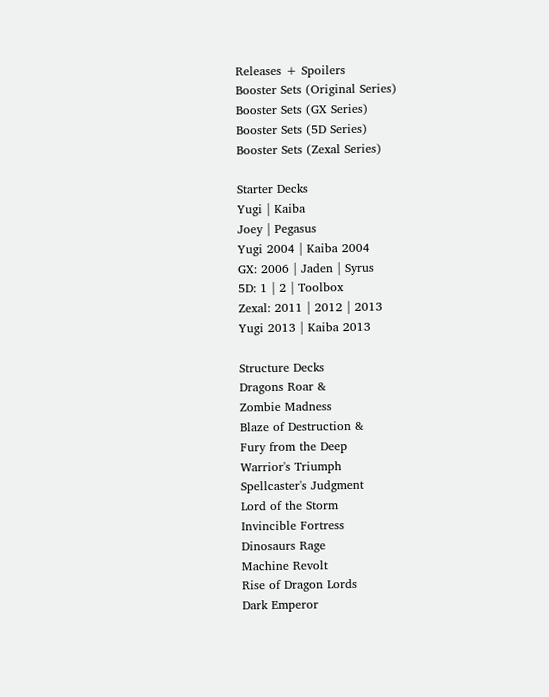Releases + Spoilers
Booster Sets (Original Series)
Booster Sets (GX Series)
Booster Sets (5D Series)
Booster Sets (Zexal Series)

Starter Decks
Yugi | Kaiba
Joey | Pegasus
Yugi 2004 | Kaiba 2004
GX: 2006 | Jaden | Syrus
5D: 1 | 2 | Toolbox
Zexal: 2011 | 2012 | 2013
Yugi 2013 | Kaiba 2013

Structure Decks
Dragons Roar &
Zombie Madness
Blaze of Destruction &
Fury from the Deep
Warrior's Triumph
Spellcaster's Judgment
Lord of the Storm
Invincible Fortress
Dinosaurs Rage
Machine Revolt
Rise of Dragon Lords
Dark Emperor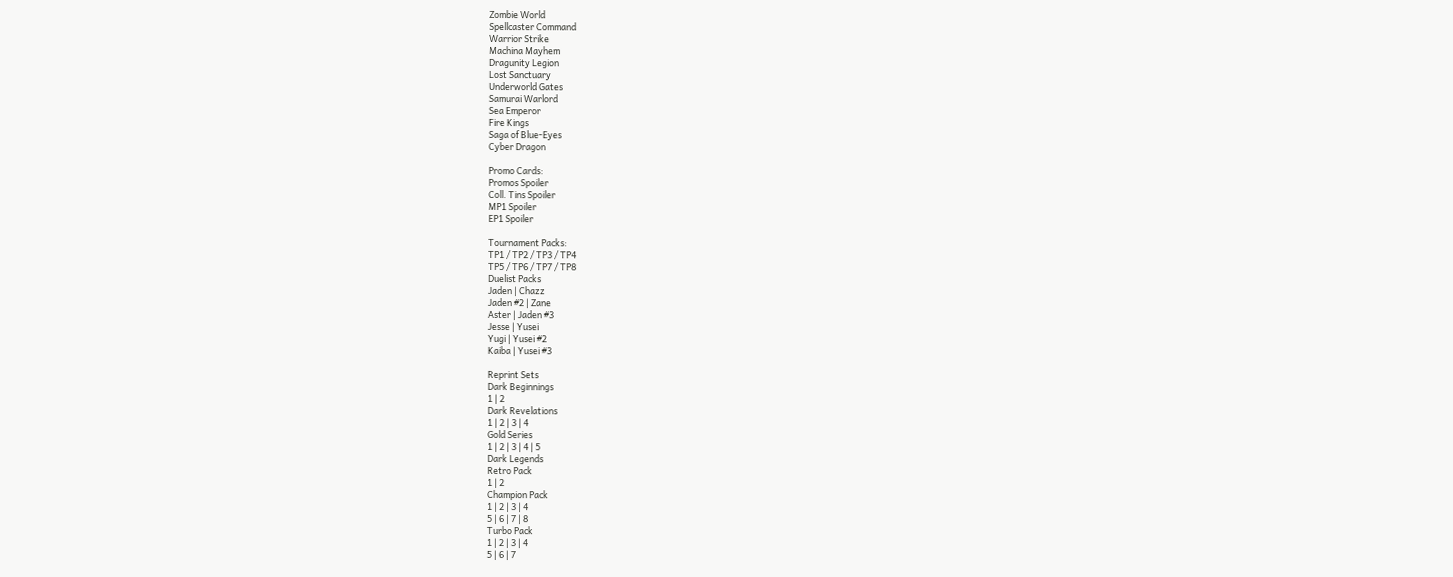Zombie World
Spellcaster Command
Warrior Strike
Machina Mayhem
Dragunity Legion
Lost Sanctuary
Underworld Gates
Samurai Warlord
Sea Emperor
Fire Kings
Saga of Blue-Eyes
Cyber Dragon

Promo Cards:
Promos Spoiler
Coll. Tins Spoiler
MP1 Spoiler
EP1 Spoiler

Tournament Packs:
TP1 / TP2 / TP3 / TP4
TP5 / TP6 / TP7 / TP8
Duelist Packs
Jaden | Chazz
Jaden #2 | Zane
Aster | Jaden #3
Jesse | Yusei
Yugi | Yusei #2
Kaiba | Yusei #3

Reprint Sets
Dark Beginnings
1 | 2
Dark Revelations
1 | 2 | 3 | 4
Gold Series
1 | 2 | 3 | 4 | 5
Dark Legends
Retro Pack
1 | 2
Champion Pack
1 | 2 | 3 | 4
5 | 6 | 7 | 8
Turbo Pack
1 | 2 | 3 | 4
5 | 6 | 7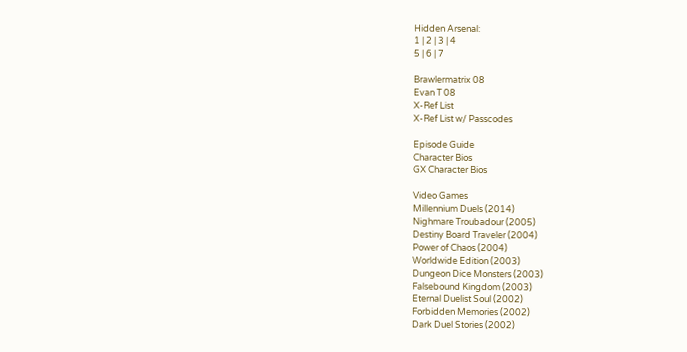Hidden Arsenal:
1 | 2 | 3 | 4
5 | 6 | 7

Brawlermatrix 08
Evan T 08
X-Ref List
X-Ref List w/ Passcodes

Episode Guide
Character Bios
GX Character Bios

Video Games
Millennium Duels (2014)
Nighmare Troubadour (2005)
Destiny Board Traveler (2004)
Power of Chaos (2004)
Worldwide Edition (2003)
Dungeon Dice Monsters (2003)
Falsebound Kingdom (2003)
Eternal Duelist Soul (2002)
Forbidden Memories (2002)
Dark Duel Stories (2002)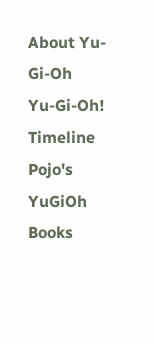About Yu-Gi-Oh
Yu-Gi-Oh! Timeline
Pojo's YuGiOh Books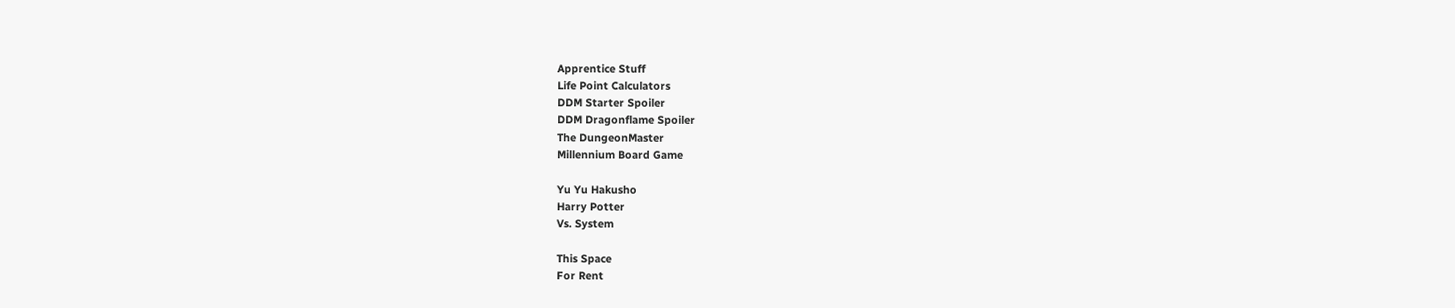Apprentice Stuff
Life Point Calculators
DDM Starter Spoiler
DDM Dragonflame Spoiler
The DungeonMaster
Millennium Board Game

Yu Yu Hakusho
Harry Potter
Vs. System

This Space
For Rent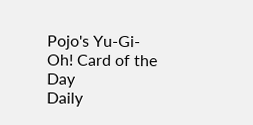Pojo's Yu-Gi-Oh! Card of the Day
Daily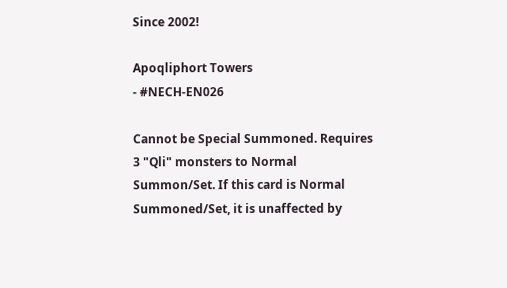Since 2002!

Apoqliphort Towers
- #NECH-EN026

Cannot be Special Summoned. Requires 3 "Qli" monsters to Normal Summon/Set. If this card is Normal Summoned/Set, it is unaffected by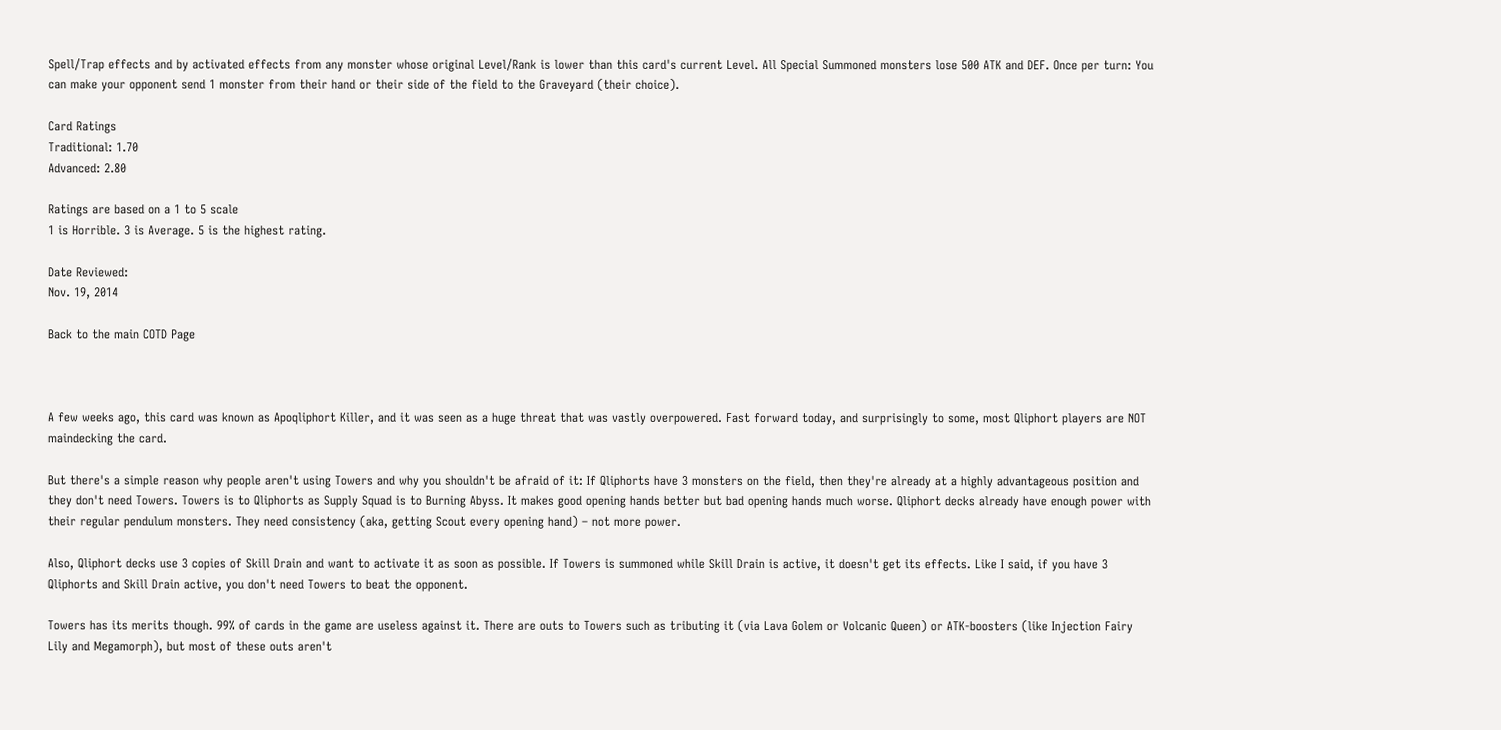Spell/Trap effects and by activated effects from any monster whose original Level/Rank is lower than this card's current Level. All Special Summoned monsters lose 500 ATK and DEF. Once per turn: You can make your opponent send 1 monster from their hand or their side of the field to the Graveyard (their choice).

Card Ratings
Traditional: 1.70
Advanced: 2.80

Ratings are based on a 1 to 5 scale
1 is Horrible. 3 is Average. 5 is the highest rating.

Date Reviewed:
Nov. 19, 2014

Back to the main COTD Page



A few weeks ago, this card was known as Apoqliphort Killer, and it was seen as a huge threat that was vastly overpowered. Fast forward today, and surprisingly to some, most Qliphort players are NOT maindecking the card.

But there's a simple reason why people aren't using Towers and why you shouldn't be afraid of it: If Qliphorts have 3 monsters on the field, then they're already at a highly advantageous position and they don't need Towers. Towers is to Qliphorts as Supply Squad is to Burning Abyss. It makes good opening hands better but bad opening hands much worse. Qliphort decks already have enough power with their regular pendulum monsters. They need consistency (aka, getting Scout every opening hand) – not more power.

Also, Qliphort decks use 3 copies of Skill Drain and want to activate it as soon as possible. If Towers is summoned while Skill Drain is active, it doesn't get its effects. Like I said, if you have 3 Qliphorts and Skill Drain active, you don't need Towers to beat the opponent.

Towers has its merits though. 99% of cards in the game are useless against it. There are outs to Towers such as tributing it (via Lava Golem or Volcanic Queen) or ATK-boosters (like Injection Fairy Lily and Megamorph), but most of these outs aren't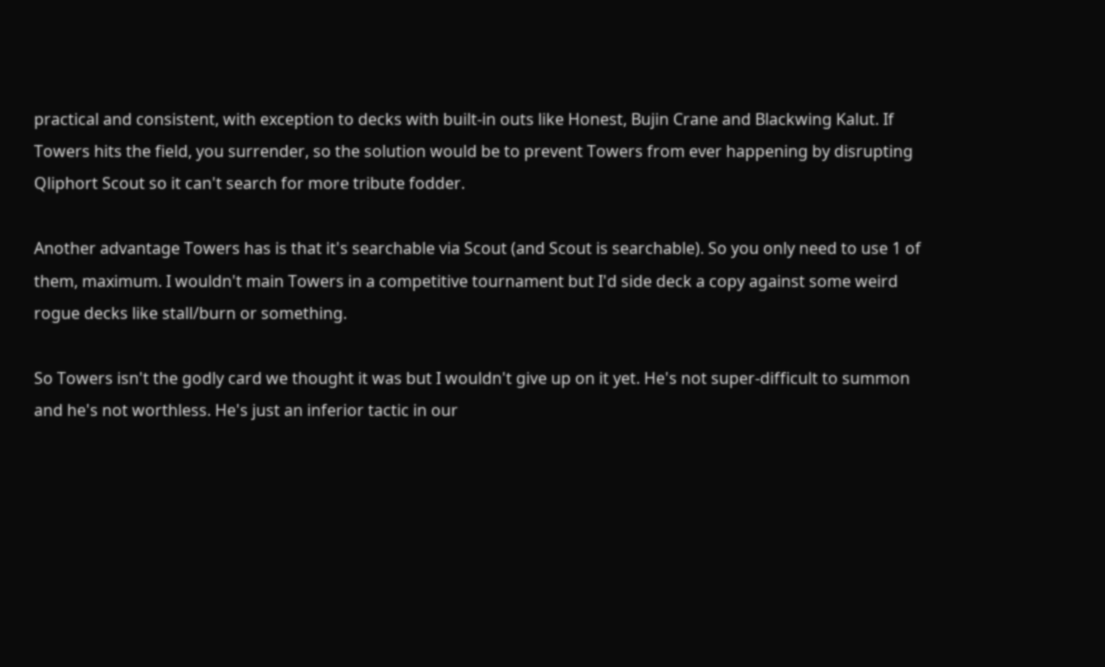practical and consistent, with exception to decks with built-in outs like Honest, Bujin Crane and Blackwing Kalut. If Towers hits the field, you surrender, so the solution would be to prevent Towers from ever happening by disrupting Qliphort Scout so it can't search for more tribute fodder.

Another advantage Towers has is that it's searchable via Scout (and Scout is searchable). So you only need to use 1 of them, maximum. I wouldn't main Towers in a competitive tournament but I'd side deck a copy against some weird rogue decks like stall/burn or something.

So Towers isn't the godly card we thought it was but I wouldn't give up on it yet. He's not super-difficult to summon and he's not worthless. He's just an inferior tactic in our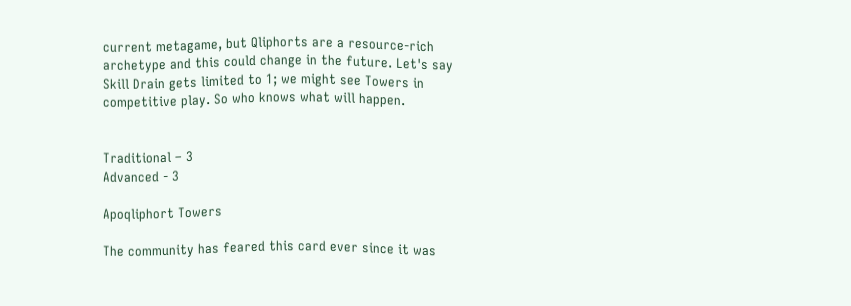current metagame, but Qliphorts are a resource-rich archetype and this could change in the future. Let's say Skill Drain gets limited to 1; we might see Towers in competitive play. So who knows what will happen.


Traditional – 3
Advanced - 3

Apoqliphort Towers

The community has feared this card ever since it was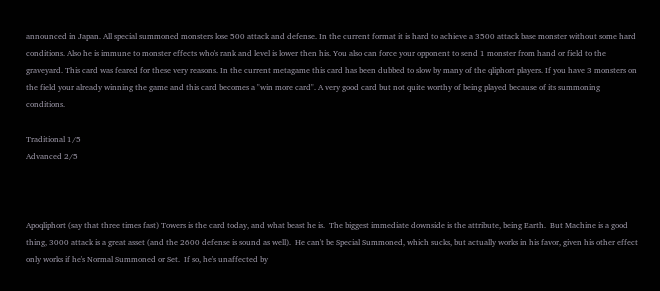announced in Japan. All special summoned monsters lose 500 attack and defense. In the current format it is hard to achieve a 3500 attack base monster without some hard conditions. Also he is immune to monster effects who's rank and level is lower then his. You also can force your opponent to send 1 monster from hand or field to the graveyard. This card was feared for these very reasons. In the current metagame this card has been dubbed to slow by many of the qliphort players. If you have 3 monsters on the field your already winning the game and this card becomes a "win more card". A very good card but not quite worthy of being played because of its summoning conditions.

Traditional 1/5
Advanced 2/5



Apoqliphort (say that three times fast) Towers is the card today, and what beast he is.  The biggest immediate downside is the attribute, being Earth.  But Machine is a good thing, 3000 attack is a great asset (and the 2600 defense is sound as well).  He can't be Special Summoned, which sucks, but actually works in his favor, given his other effect only works if he's Normal Summoned or Set.  If so, he's unaffected by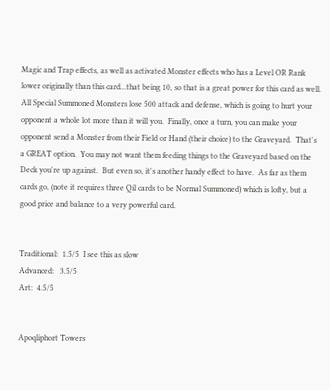Magic and Trap effects, as well as activated Monster effects who has a Level OR Rank lower originally than this card...that being 10, so that is a great power for this card as well.  All Special Summoned Monsters lose 500 attack and defense, which is going to hurt your opponent a whole lot more than it will you.  Finally, once a turn, you can make your opponent send a Monster from their Field or Hand (their choice) to the Graveyard.  That's a GREAT option.  You may not want them feeding things to the Graveyard based on the Deck you're up against.  But even so, it's another handy effect to have.  As far as them cards go, (note it requires three Qil cards to be Normal Summoned) which is lofty, but a good price and balance to a very powerful card.


Traditional:  1.5/5  I see this as slow
Advanced:   3.5/5
Art:  4.5/5


Apoqliphort Towers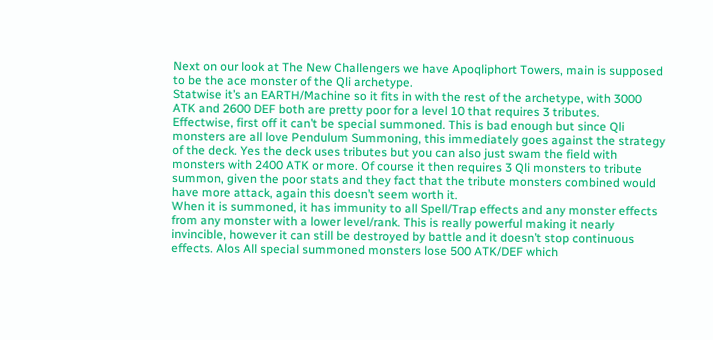Next on our look at The New Challengers we have Apoqliphort Towers, main is supposed to be the ace monster of the Qli archetype.
Statwise it’s an EARTH/Machine so it fits in with the rest of the archetype, with 3000 ATK and 2600 DEF both are pretty poor for a level 10 that requires 3 tributes.
Effectwise, first off it can’t be special summoned. This is bad enough but since Qli monsters are all love Pendulum Summoning, this immediately goes against the strategy of the deck. Yes the deck uses tributes but you can also just swam the field with monsters with 2400 ATK or more. Of course it then requires 3 Qli monsters to tribute summon, given the poor stats and they fact that the tribute monsters combined would have more attack, again this doesn’t seem worth it.
When it is summoned, it has immunity to all Spell/Trap effects and any monster effects from any monster with a lower level/rank. This is really powerful making it nearly invincible, however it can still be destroyed by battle and it doesn’t stop continuous effects. Alos All special summoned monsters lose 500 ATK/DEF which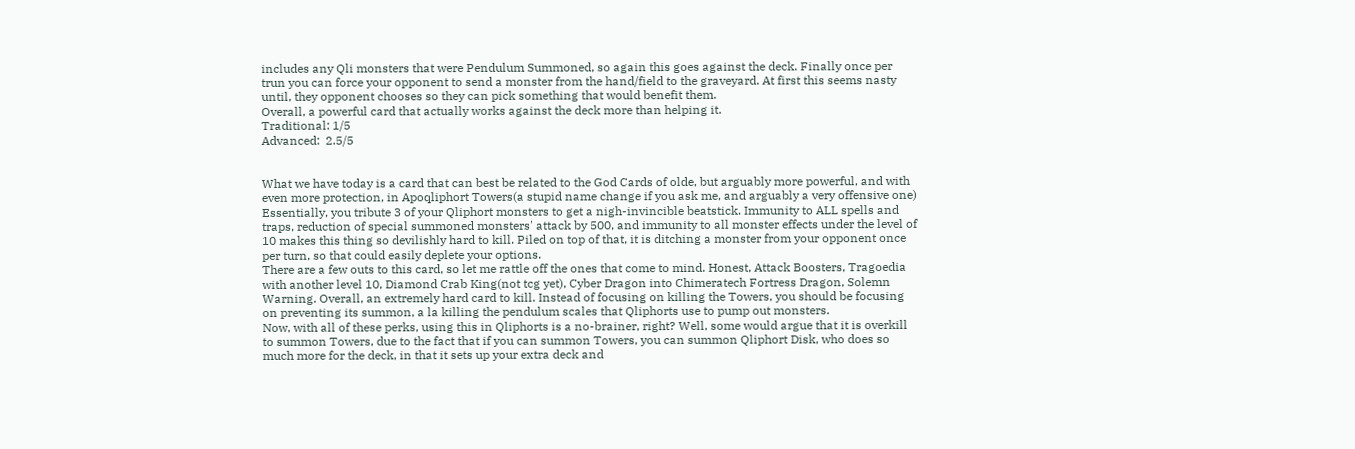includes any Qli monsters that were Pendulum Summoned, so again this goes against the deck. Finally once per trun you can force your opponent to send a monster from the hand/field to the graveyard. At first this seems nasty until, they opponent chooses so they can pick something that would benefit them.
Overall, a powerful card that actually works against the deck more than helping it.
Traditional: 1/5
Advanced:  2.5/5


What we have today is a card that can best be related to the God Cards of olde, but arguably more powerful, and with even more protection, in Apoqliphort Towers(a stupid name change if you ask me, and arguably a very offensive one)
Essentially, you tribute 3 of your Qliphort monsters to get a nigh-invincible beatstick. Immunity to ALL spells and traps, reduction of special summoned monsters' attack by 500, and immunity to all monster effects under the level of 10 makes this thing so devilishly hard to kill. Piled on top of that, it is ditching a monster from your opponent once per turn, so that could easily deplete your options.
There are a few outs to this card, so let me rattle off the ones that come to mind. Honest, Attack Boosters, Tragoedia with another level 10, Diamond Crab King(not tcg yet), Cyber Dragon into Chimeratech Fortress Dragon, Solemn Warning. Overall, an extremely hard card to kill. Instead of focusing on killing the Towers, you should be focusing on preventing its summon, a la killing the pendulum scales that Qliphorts use to pump out monsters.
Now, with all of these perks, using this in Qliphorts is a no-brainer, right? Well, some would argue that it is overkill to summon Towers, due to the fact that if you can summon Towers, you can summon Qliphort Disk, who does so much more for the deck, in that it sets up your extra deck and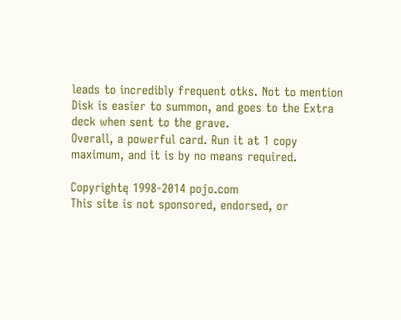leads to incredibly frequent otks. Not to mention Disk is easier to summon, and goes to the Extra deck when sent to the grave.
Overall, a powerful card. Run it at 1 copy maximum, and it is by no means required.

Copyrightę 1998-2014 pojo.com
This site is not sponsored, endorsed, or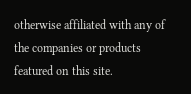otherwise affiliated with any of the companies or products featured on this site.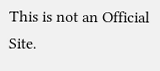This is not an Official Site.